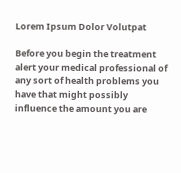Lorem Ipsum Dolor Volutpat

Before you begin the treatment alert your medical professional of any sort of health problems you have that might possibly influence the amount you are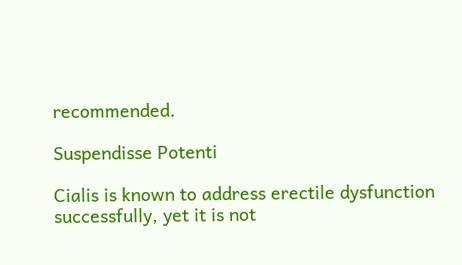recommended.

Suspendisse Potenti

Cialis is known to address erectile dysfunction successfully, yet it is not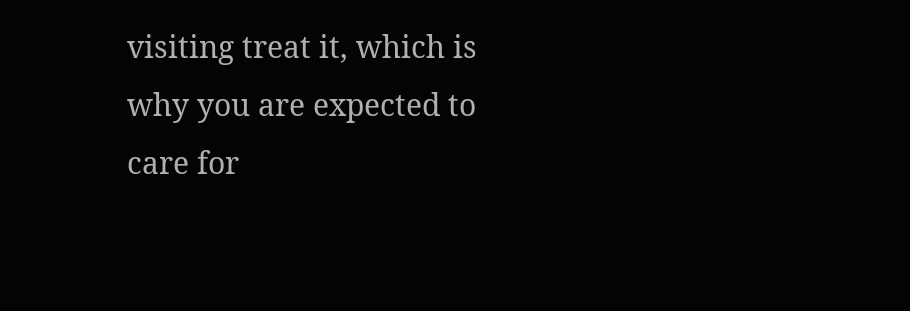visiting treat it, which is why you are expected to care for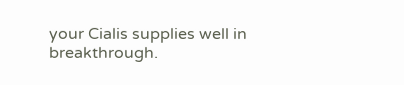your Cialis supplies well in breakthrough.